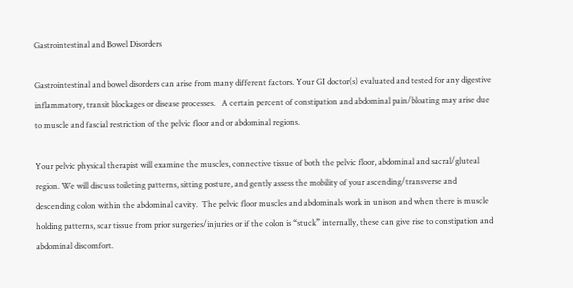Gastrointestinal and Bowel Disorders

Gastrointestinal and bowel disorders can arise from many different factors. Your GI doctor(s) evaluated and tested for any digestive inflammatory, transit blockages or disease processes.   A certain percent of constipation and abdominal pain/bloating may arise due to muscle and fascial restriction of the pelvic floor and or abdominal regions.

Your pelvic physical therapist will examine the muscles, connective tissue of both the pelvic floor, abdominal and sacral/gluteal region. We will discuss toileting patterns, sitting posture, and gently assess the mobility of your ascending/transverse and descending colon within the abdominal cavity.  The pelvic floor muscles and abdominals work in unison and when there is muscle holding patterns, scar tissue from prior surgeries/injuries or if the colon is “stuck” internally, these can give rise to constipation and abdominal discomfort.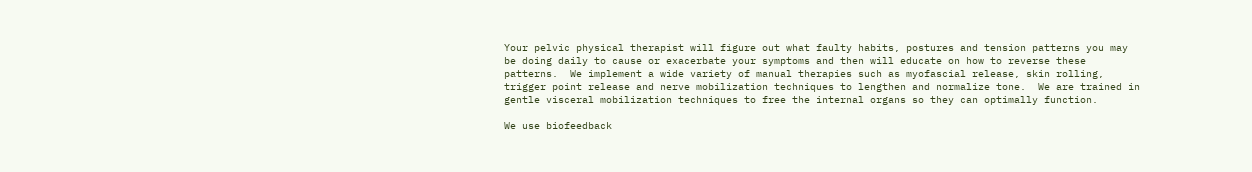Your pelvic physical therapist will figure out what faulty habits, postures and tension patterns you may be doing daily to cause or exacerbate your symptoms and then will educate on how to reverse these patterns.  We implement a wide variety of manual therapies such as myofascial release, skin rolling, trigger point release and nerve mobilization techniques to lengthen and normalize tone.  We are trained in gentle visceral mobilization techniques to free the internal organs so they can optimally function.

We use biofeedback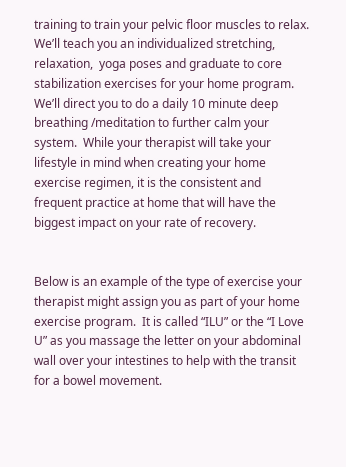training to train your pelvic floor muscles to relax. We’ll teach you an individualized stretching, relaxation,  yoga poses and graduate to core stabilization exercises for your home program.  We’ll direct you to do a daily 10 minute deep breathing /meditation to further calm your system.  While your therapist will take your lifestyle in mind when creating your home exercise regimen, it is the consistent and frequent practice at home that will have the biggest impact on your rate of recovery.


Below is an example of the type of exercise your therapist might assign you as part of your home exercise program.  It is called “ILU” or the “I Love U” as you massage the letter on your abdominal wall over your intestines to help with the transit for a bowel movement.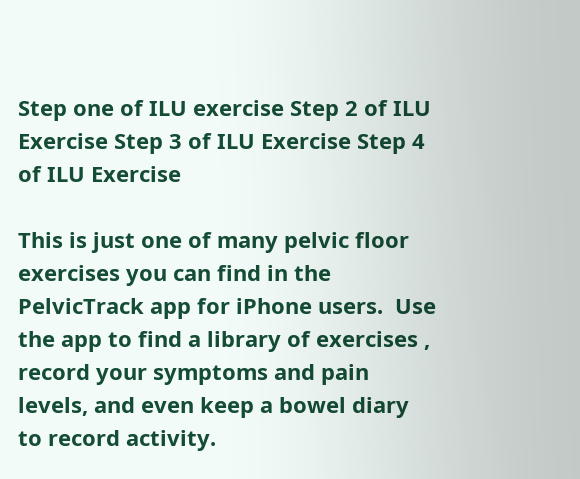Step one of ILU exercise Step 2 of ILU Exercise Step 3 of ILU Exercise Step 4 of ILU Exercise

This is just one of many pelvic floor exercises you can find in the PelvicTrack app for iPhone users.  Use the app to find a library of exercises , record your symptoms and pain levels, and even keep a bowel diary to record activity.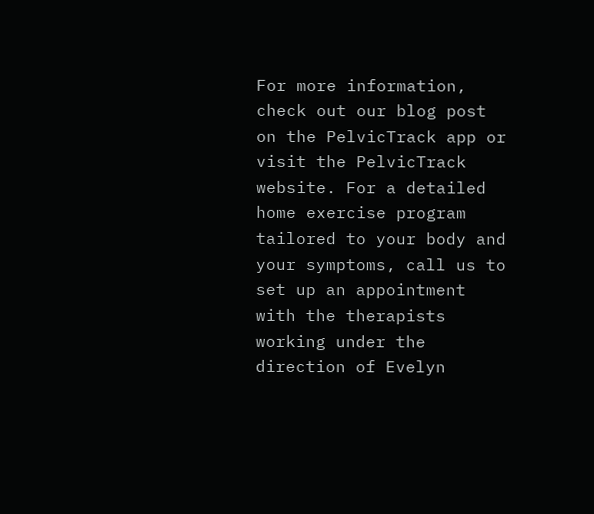For more information, check out our blog post on the PelvicTrack app or visit the PelvicTrack website. For a detailed home exercise program tailored to your body and your symptoms, call us to set up an appointment with the therapists working under the direction of Evelyn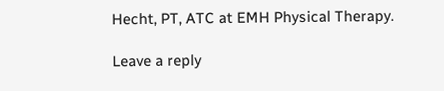Hecht, PT, ATC at EMH Physical Therapy.

Leave a reply